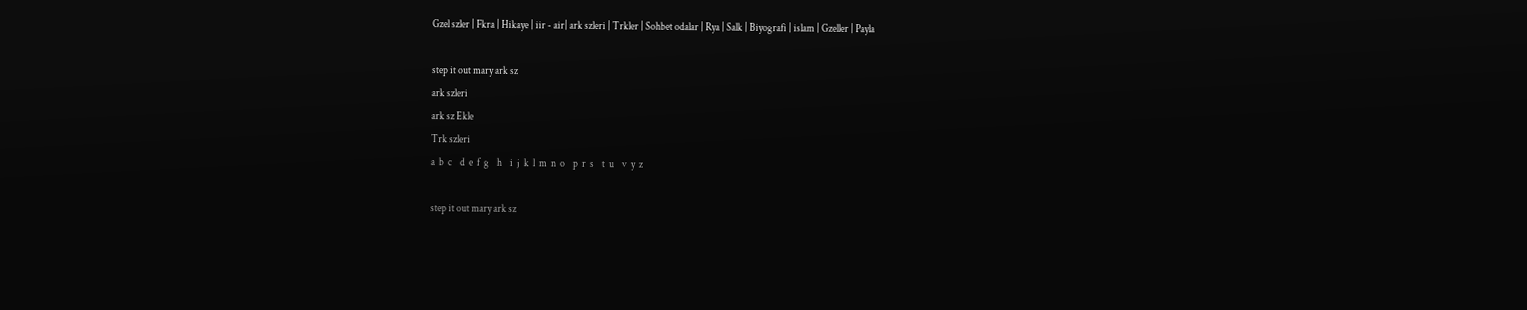Gzel szler | Fkra | Hikaye | iir - air| ark szleri | Trkler | Sohbet odalar | Rya | Salk | Biyografi | islam | Gzeller | Payla

step it out mary ark sz
ark szleri
ark sz Ekle
Trk szleri
a  b  c    d  e  f  g    h    i  j  k  l  m  n  o    p  r  s    t  u    v  y  z

step it out mary ark sz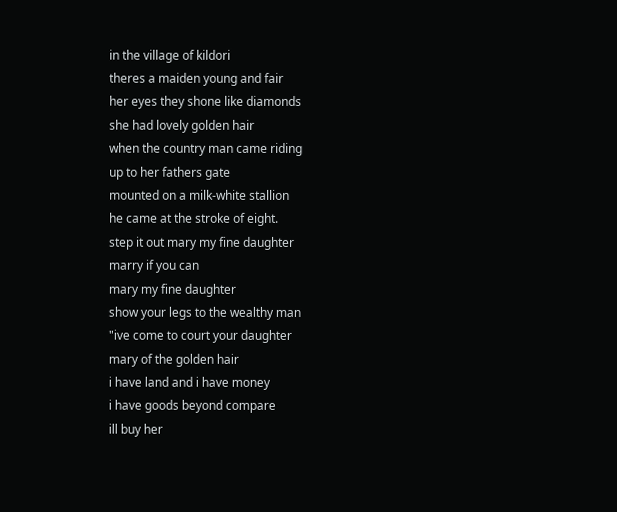in the village of kildori
theres a maiden young and fair
her eyes they shone like diamonds
she had lovely golden hair
when the country man came riding
up to her fathers gate
mounted on a milk-white stallion
he came at the stroke of eight.
step it out mary my fine daughter
marry if you can
mary my fine daughter
show your legs to the wealthy man
"ive come to court your daughter
mary of the golden hair
i have land and i have money
i have goods beyond compare
ill buy her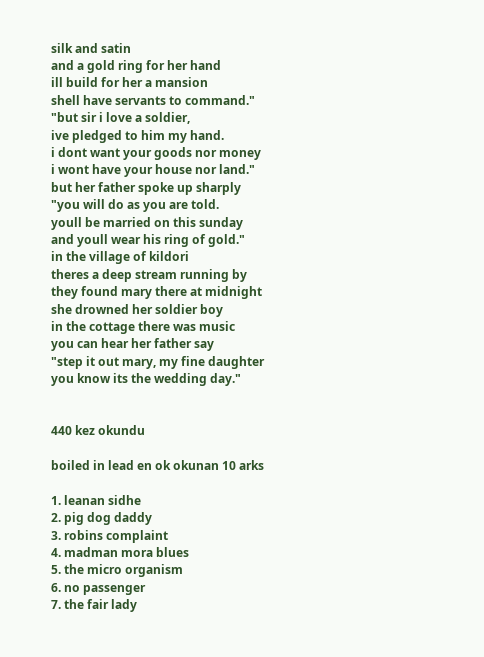silk and satin
and a gold ring for her hand
ill build for her a mansion
shell have servants to command."
"but sir i love a soldier,
ive pledged to him my hand.
i dont want your goods nor money
i wont have your house nor land."
but her father spoke up sharply
"you will do as you are told.
youll be married on this sunday
and youll wear his ring of gold."
in the village of kildori
theres a deep stream running by
they found mary there at midnight
she drowned her soldier boy
in the cottage there was music
you can hear her father say
"step it out mary, my fine daughter
you know its the wedding day."


440 kez okundu

boiled in lead en ok okunan 10 arks

1. leanan sidhe
2. pig dog daddy
3. robins complaint
4. madman mora blues
5. the micro organism
6. no passenger
7. the fair lady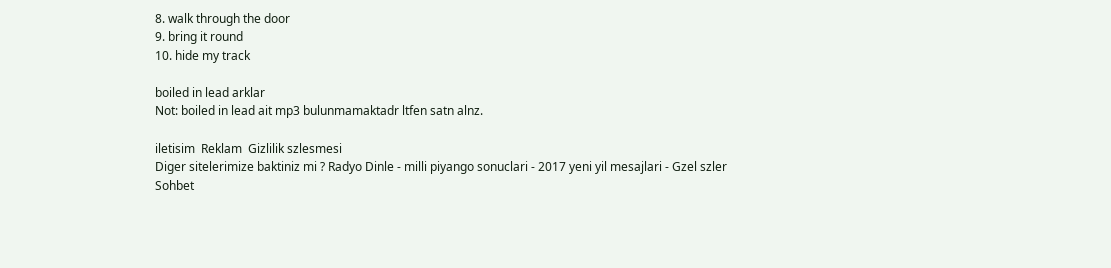8. walk through the door
9. bring it round
10. hide my track

boiled in lead arklar
Not: boiled in lead ait mp3 bulunmamaktadr ltfen satn alnz.

iletisim  Reklam  Gizlilik szlesmesi
Diger sitelerimize baktiniz mi ? Radyo Dinle - milli piyango sonuclari - 2017 yeni yil mesajlari - Gzel szler Sohbet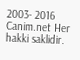2003- 2016 Canim.net Her hakki saklidir.